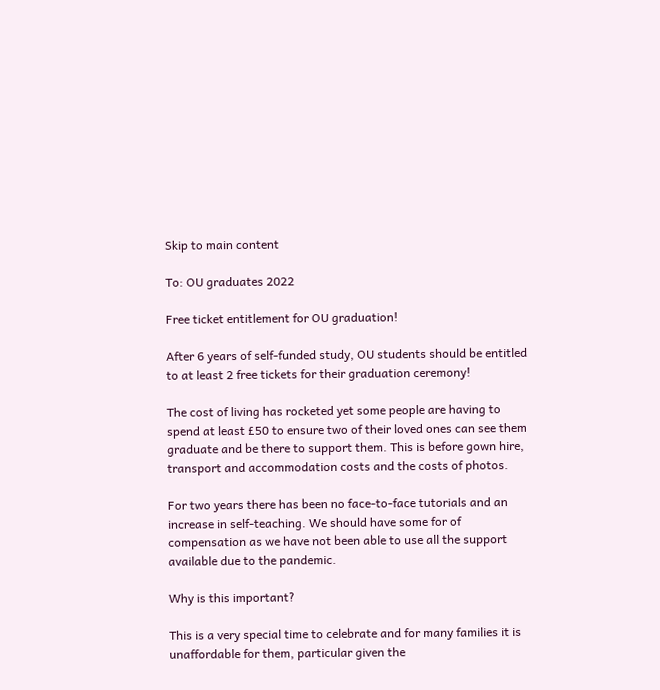Skip to main content

To: OU graduates 2022

Free ticket entitlement for OU graduation!

After 6 years of self-funded study, OU students should be entitled to at least 2 free tickets for their graduation ceremony!

The cost of living has rocketed yet some people are having to spend at least £50 to ensure two of their loved ones can see them graduate and be there to support them. This is before gown hire, transport and accommodation costs and the costs of photos.

For two years there has been no face-to-face tutorials and an increase in self-teaching. We should have some for of compensation as we have not been able to use all the support available due to the pandemic.

Why is this important?

This is a very special time to celebrate and for many families it is unaffordable for them, particular given the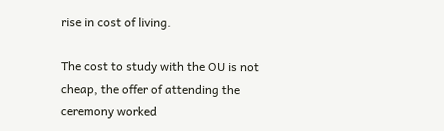rise in cost of living.

The cost to study with the OU is not cheap, the offer of attending the ceremony worked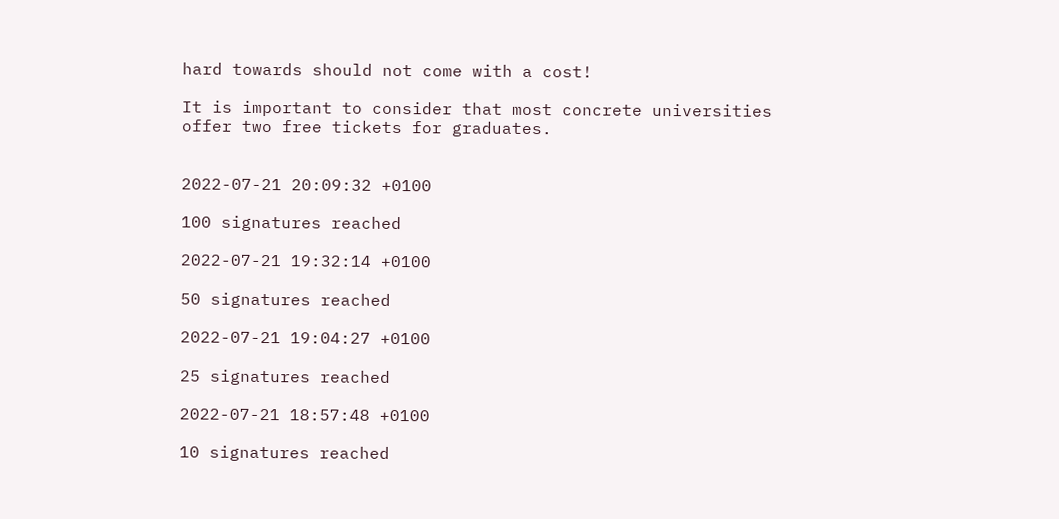hard towards should not come with a cost!

It is important to consider that most concrete universities offer two free tickets for graduates.


2022-07-21 20:09:32 +0100

100 signatures reached

2022-07-21 19:32:14 +0100

50 signatures reached

2022-07-21 19:04:27 +0100

25 signatures reached

2022-07-21 18:57:48 +0100

10 signatures reached